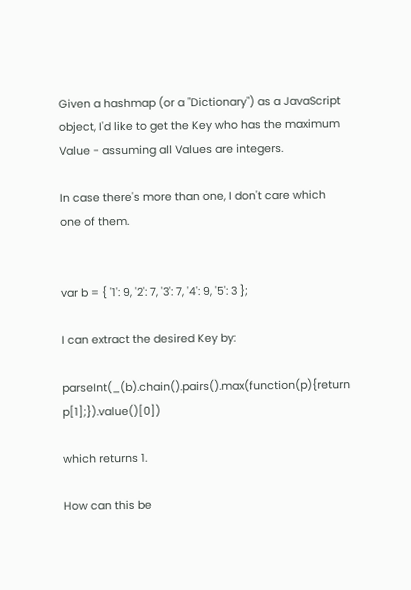Given a hashmap (or a "Dictionary") as a JavaScript object, I'd like to get the Key who has the maximum Value - assuming all Values are integers.

In case there's more than one, I don't care which one of them.


var b = { '1': 9, '2': 7, '3': 7, '4': 9, '5': 3 };

I can extract the desired Key by:

parseInt(_(b).chain().pairs().max(function(p){return p[1];}).value()[0])

which returns 1.

How can this be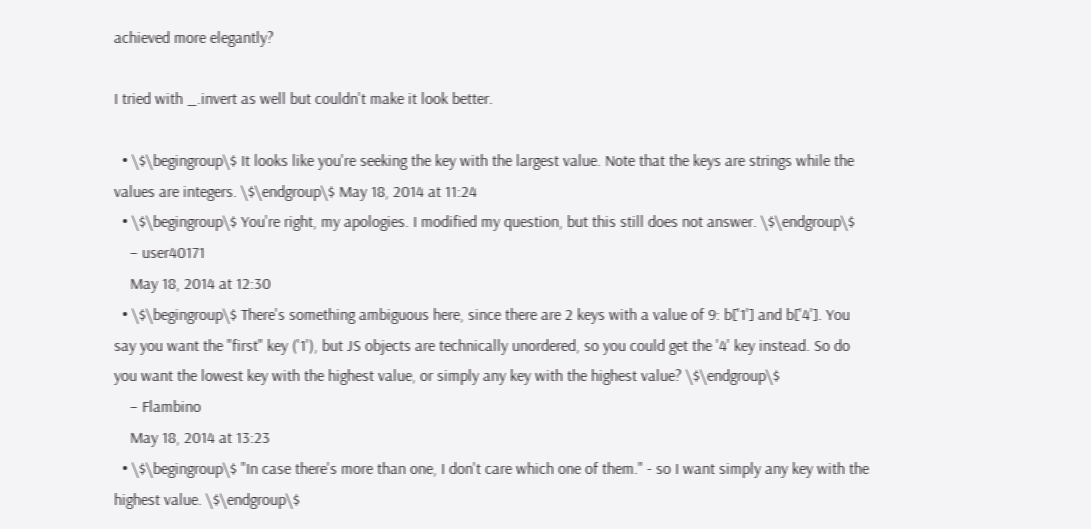achieved more elegantly?

I tried with _.invert as well but couldn't make it look better.

  • \$\begingroup\$ It looks like you're seeking the key with the largest value. Note that the keys are strings while the values are integers. \$\endgroup\$ May 18, 2014 at 11:24
  • \$\begingroup\$ You're right, my apologies. I modified my question, but this still does not answer. \$\endgroup\$
    – user40171
    May 18, 2014 at 12:30
  • \$\begingroup\$ There's something ambiguous here, since there are 2 keys with a value of 9: b['1'] and b['4']. You say you want the "first" key ('1'), but JS objects are technically unordered, so you could get the '4' key instead. So do you want the lowest key with the highest value, or simply any key with the highest value? \$\endgroup\$
    – Flambino
    May 18, 2014 at 13:23
  • \$\begingroup\$ "In case there's more than one, I don't care which one of them." - so I want simply any key with the highest value. \$\endgroup\$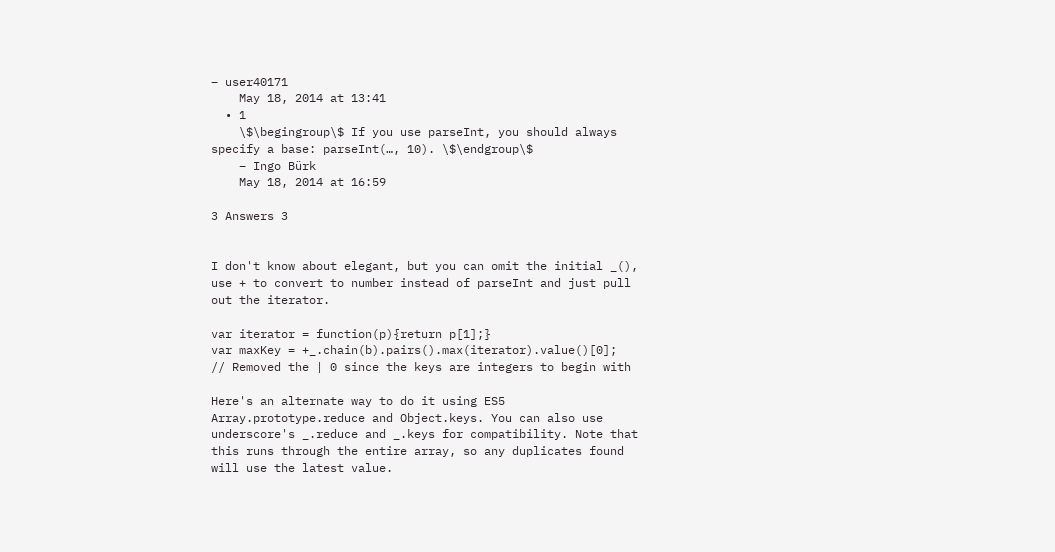– user40171
    May 18, 2014 at 13:41
  • 1
    \$\begingroup\$ If you use parseInt, you should always specify a base: parseInt(…, 10). \$\endgroup\$
    – Ingo Bürk
    May 18, 2014 at 16:59

3 Answers 3


I don't know about elegant, but you can omit the initial _(), use + to convert to number instead of parseInt and just pull out the iterator.

var iterator = function(p){return p[1];}
var maxKey = +_.chain(b).pairs().max(iterator).value()[0];
// Removed the | 0 since the keys are integers to begin with

Here's an alternate way to do it using ES5 Array.prototype.reduce and Object.keys. You can also use underscore's _.reduce and _.keys for compatibility. Note that this runs through the entire array, so any duplicates found will use the latest value.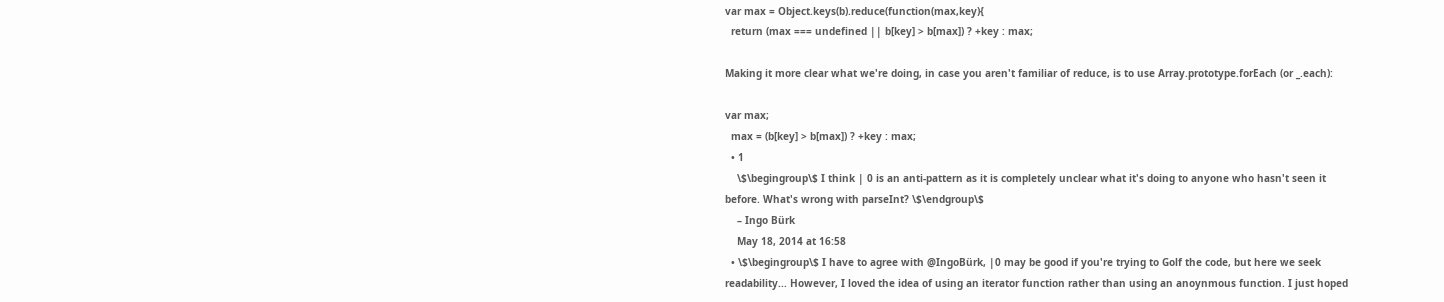var max = Object.keys(b).reduce(function(max,key){
  return (max === undefined || b[key] > b[max]) ? +key : max;

Making it more clear what we're doing, in case you aren't familiar of reduce, is to use Array.prototype.forEach (or _.each):

var max;
  max = (b[key] > b[max]) ? +key : max;
  • 1
    \$\begingroup\$ I think | 0 is an anti-pattern as it is completely unclear what it's doing to anyone who hasn't seen it before. What's wrong with parseInt? \$\endgroup\$
    – Ingo Bürk
    May 18, 2014 at 16:58
  • \$\begingroup\$ I have to agree with @IngoBürk, |0 may be good if you're trying to Golf the code, but here we seek readability... However, I loved the idea of using an iterator function rather than using an anoynmous function. I just hoped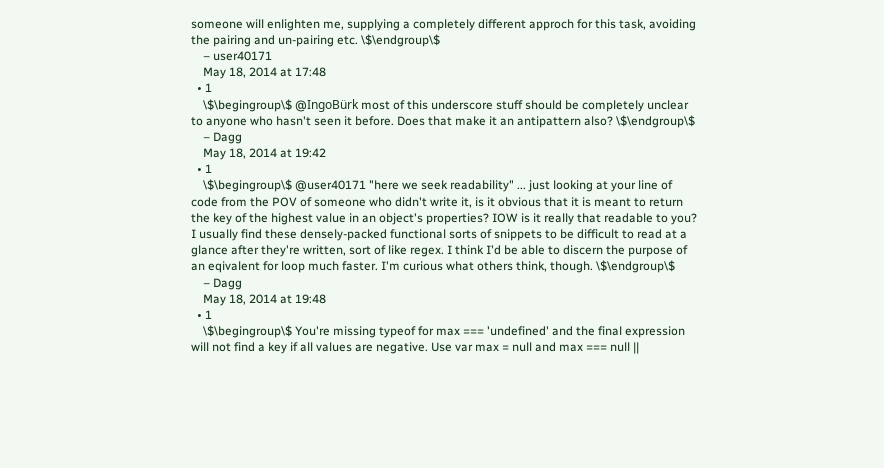someone will enlighten me, supplying a completely different approch for this task, avoiding the pairing and un-pairing etc. \$\endgroup\$
    – user40171
    May 18, 2014 at 17:48
  • 1
    \$\begingroup\$ @IngoBürk most of this underscore stuff should be completely unclear to anyone who hasn't seen it before. Does that make it an antipattern also? \$\endgroup\$
    – Dagg
    May 18, 2014 at 19:42
  • 1
    \$\begingroup\$ @user40171 "here we seek readability" ... just looking at your line of code from the POV of someone who didn't write it, is it obvious that it is meant to return the key of the highest value in an object's properties? IOW is it really that readable to you? I usually find these densely-packed functional sorts of snippets to be difficult to read at a glance after they're written, sort of like regex. I think I'd be able to discern the purpose of an eqivalent for loop much faster. I'm curious what others think, though. \$\endgroup\$
    – Dagg
    May 18, 2014 at 19:48
  • 1
    \$\begingroup\$ You're missing typeof for max === 'undefined' and the final expression will not find a key if all values are negative. Use var max = null and max === null ||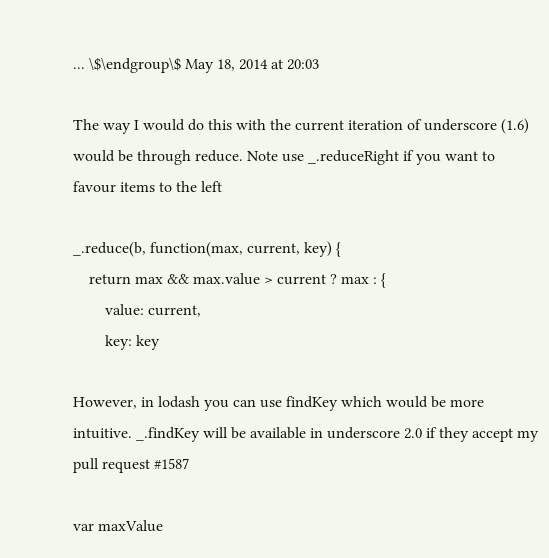... \$\endgroup\$ May 18, 2014 at 20:03

The way I would do this with the current iteration of underscore (1.6) would be through reduce. Note use _.reduceRight if you want to favour items to the left

_.reduce(b, function(max, current, key) {
    return max && max.value > current ? max : {
        value: current,
        key: key

However, in lodash you can use findKey which would be more intuitive. _.findKey will be available in underscore 2.0 if they accept my pull request #1587

var maxValue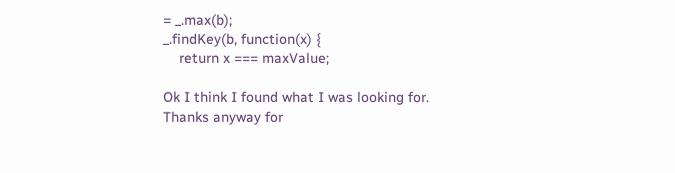= _.max(b);
_.findKey(b, function(x) {
    return x === maxValue;

Ok I think I found what I was looking for. Thanks anyway for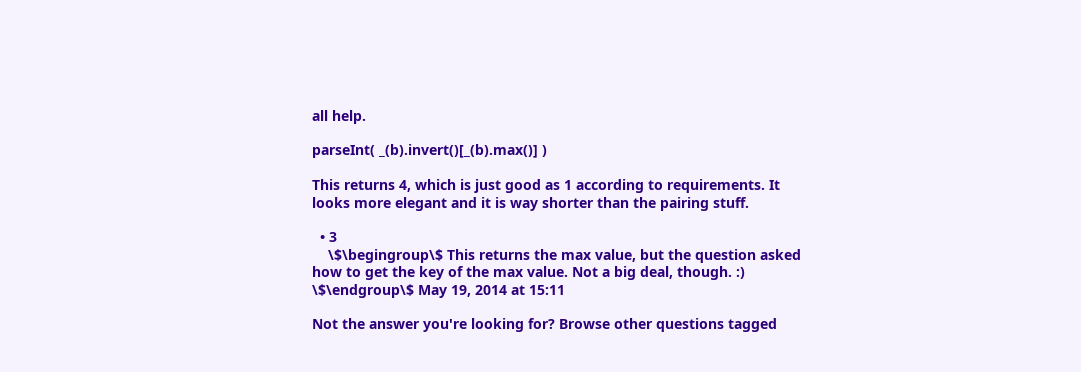all help.

parseInt( _(b).invert()[_(b).max()] )

This returns 4, which is just good as 1 according to requirements. It looks more elegant and it is way shorter than the pairing stuff.

  • 3
    \$\begingroup\$ This returns the max value, but the question asked how to get the key of the max value. Not a big deal, though. :) \$\endgroup\$ May 19, 2014 at 15:11

Not the answer you're looking for? Browse other questions tagged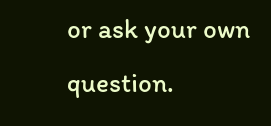or ask your own question.